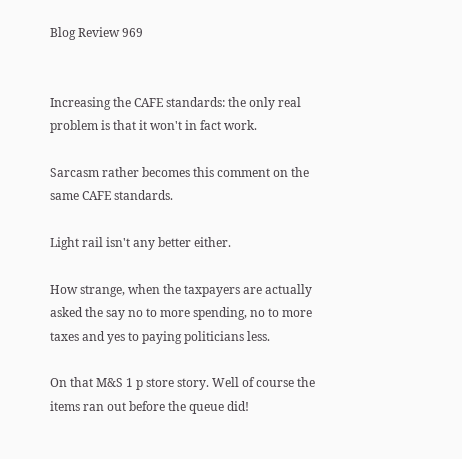Blog Review 969


Increasing the CAFE standards: the only real problem is that it won't in fact work.

Sarcasm rather becomes this comment on the same CAFE standards.

Light rail isn't any better either.

How strange, when the taxpayers are actually asked the say no to more spending, no to more taxes and yes to paying politicians less.

On that M&S 1 p store story. Well of course the items ran out before the queue did!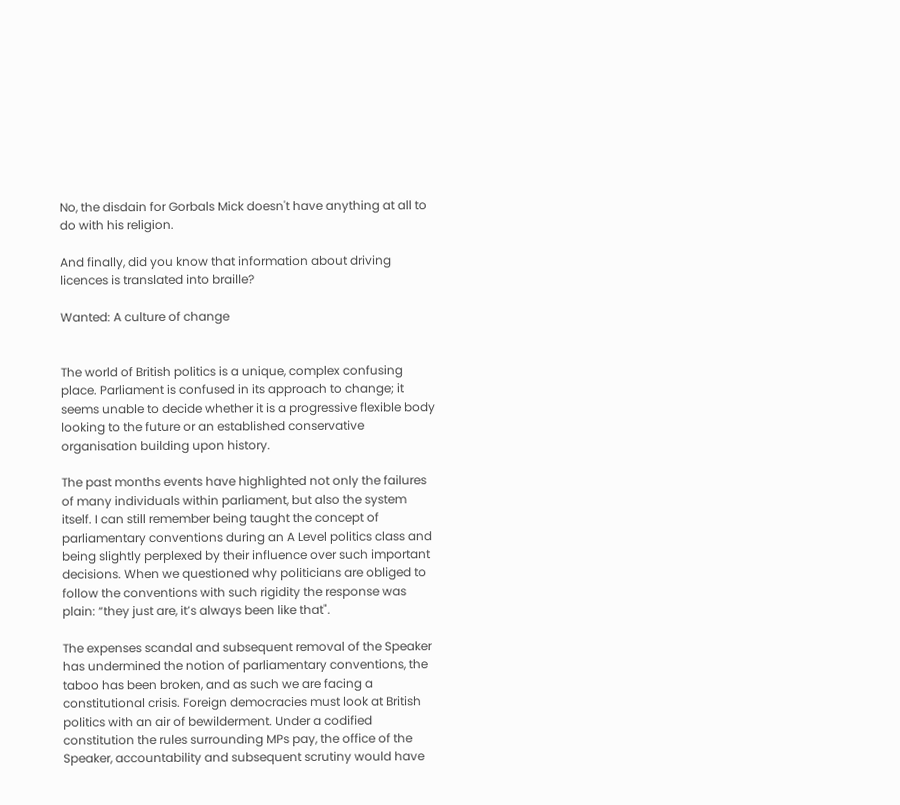No, the disdain for Gorbals Mick doesn't have anything at all to do with his religion.

And finally, did you know that information about driving licences is translated into braille?

Wanted: A culture of change


The world of British politics is a unique, complex confusing place. Parliament is confused in its approach to change; it seems unable to decide whether it is a progressive flexible body looking to the future or an established conservative organisation building upon history.

The past months events have highlighted not only the failures of many individuals within parliament, but also the system itself. I can still remember being taught the concept of parliamentary conventions during an A Level politics class and being slightly perplexed by their influence over such important decisions. When we questioned why politicians are obliged to follow the conventions with such rigidity the response was plain: “they just are, it’s always been like that".

The expenses scandal and subsequent removal of the Speaker has undermined the notion of parliamentary conventions, the taboo has been broken, and as such we are facing a constitutional crisis. Foreign democracies must look at British politics with an air of bewilderment. Under a codified constitution the rules surrounding MPs pay, the office of the Speaker, accountability and subsequent scrutiny would have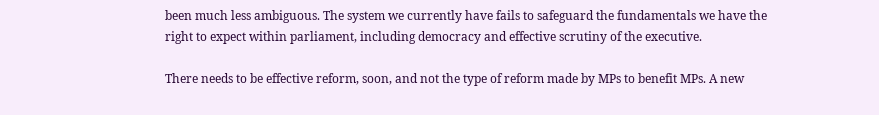been much less ambiguous. The system we currently have fails to safeguard the fundamentals we have the right to expect within parliament, including democracy and effective scrutiny of the executive.

There needs to be effective reform, soon, and not the type of reform made by MPs to benefit MPs. A new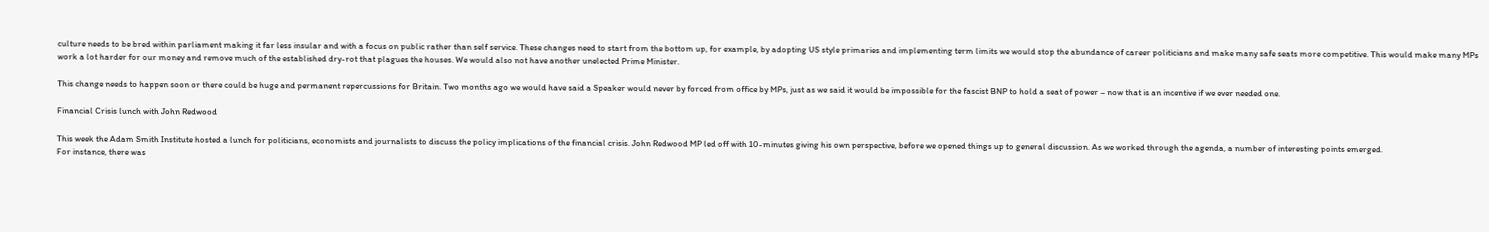culture needs to be bred within parliament making it far less insular and with a focus on public rather than self service. These changes need to start from the bottom up, for example, by adopting US style primaries and implementing term limits we would stop the abundance of career politicians and make many safe seats more competitive. This would make many MPs work a lot harder for our money and remove much of the established dry-rot that plagues the houses. We would also not have another unelected Prime Minister.

This change needs to happen soon or there could be huge and permanent repercussions for Britain. Two months ago we would have said a Speaker would never by forced from office by MPs, just as we said it would be impossible for the fascist BNP to hold a seat of power – now that is an incentive if we ever needed one.

Financial Crisis lunch with John Redwood

This week the Adam Smith Institute hosted a lunch for politicians, economists and journalists to discuss the policy implications of the financial crisis. John Redwood MP led off with 10-minutes giving his own perspective, before we opened things up to general discussion. As we worked through the agenda, a number of interesting points emerged.
For instance, there was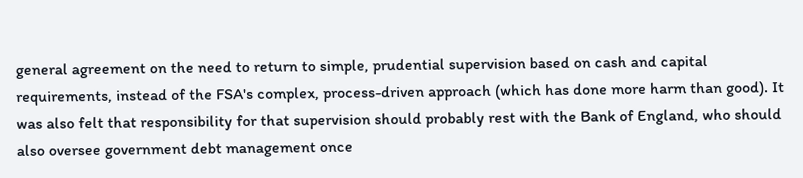general agreement on the need to return to simple, prudential supervision based on cash and capital requirements, instead of the FSA's complex, process-driven approach (which has done more harm than good). It was also felt that responsibility for that supervision should probably rest with the Bank of England, who should also oversee government debt management once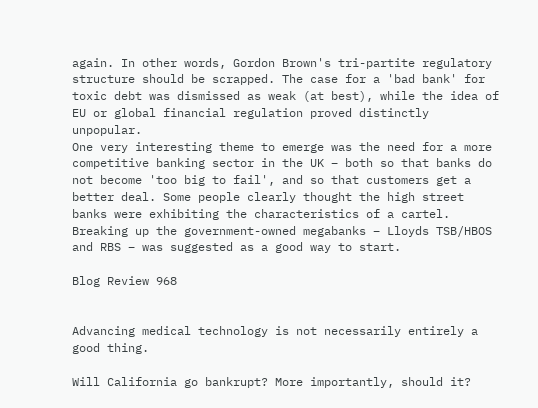again. In other words, Gordon Brown's tri-partite regulatory structure should be scrapped. The case for a 'bad bank' for toxic debt was dismissed as weak (at best), while the idea of EU or global financial regulation proved distinctly unpopular.
One very interesting theme to emerge was the need for a more competitive banking sector in the UK – both so that banks do not become 'too big to fail', and so that customers get a better deal. Some people clearly thought the high street banks were exhibiting the characteristics of a cartel. Breaking up the government-owned megabanks – Lloyds TSB/HBOS and RBS – was suggested as a good way to start.

Blog Review 968


Advancing medical technology is not necessarily entirely a good thing.

Will California go bankrupt? More importantly, should it?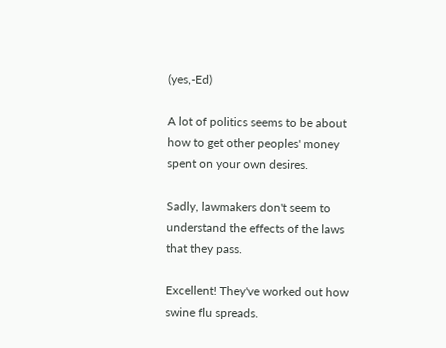(yes,-Ed)

A lot of politics seems to be about how to get other peoples' money spent on your own desires.

Sadly, lawmakers don't seem to understand the effects of the laws that they pass.

Excellent! They've worked out how swine flu spreads.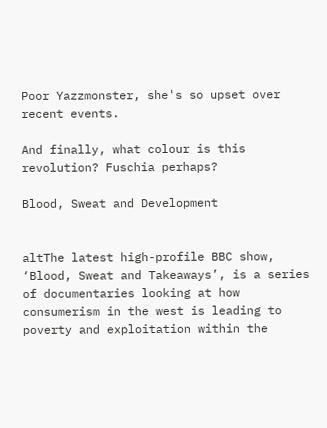Poor Yazzmonster, she's so upset over recent events.

And finally, what colour is this revolution? Fuschia perhaps?

Blood, Sweat and Development


altThe latest high-profile BBC show, ‘Blood, Sweat and Takeaways’, is a series of documentaries looking at how consumerism in the west is leading to poverty and exploitation within the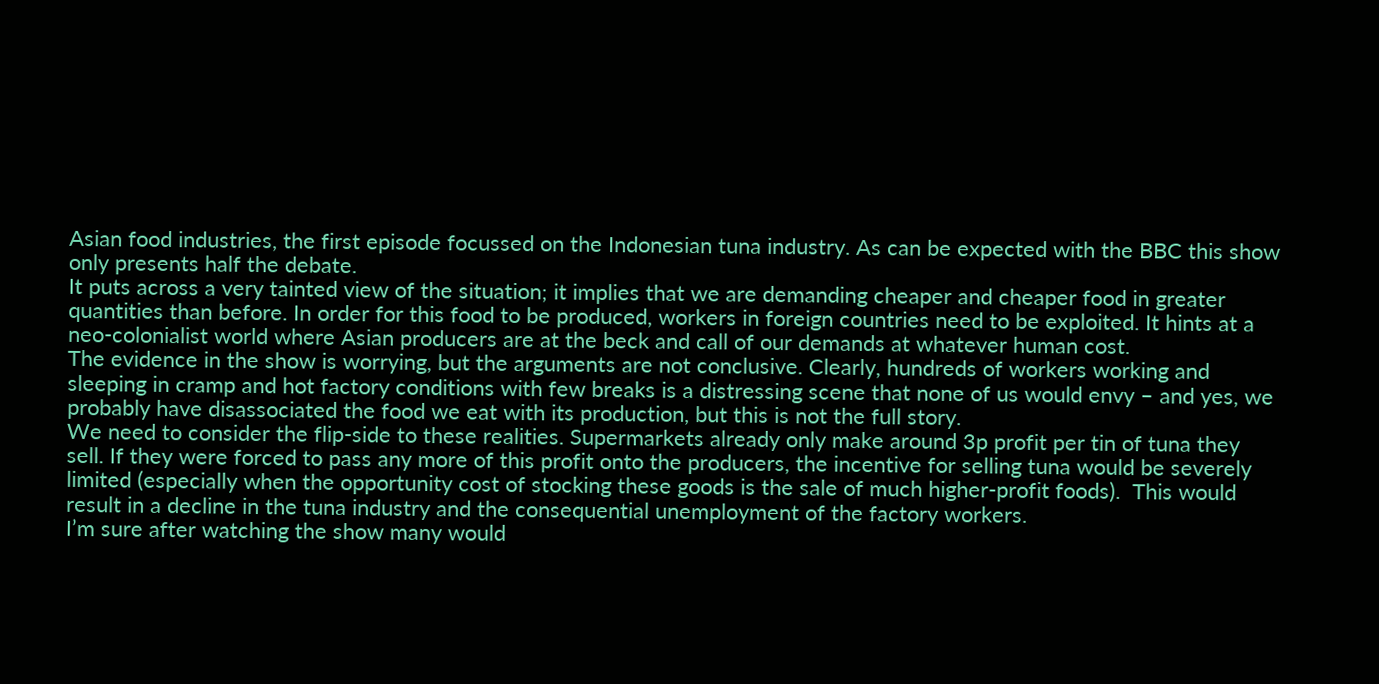Asian food industries, the first episode focussed on the Indonesian tuna industry. As can be expected with the BBC this show only presents half the debate.
It puts across a very tainted view of the situation; it implies that we are demanding cheaper and cheaper food in greater quantities than before. In order for this food to be produced, workers in foreign countries need to be exploited. It hints at a neo-colonialist world where Asian producers are at the beck and call of our demands at whatever human cost.
The evidence in the show is worrying, but the arguments are not conclusive. Clearly, hundreds of workers working and sleeping in cramp and hot factory conditions with few breaks is a distressing scene that none of us would envy – and yes, we probably have disassociated the food we eat with its production, but this is not the full story.
We need to consider the flip-side to these realities. Supermarkets already only make around 3p profit per tin of tuna they sell. If they were forced to pass any more of this profit onto the producers, the incentive for selling tuna would be severely limited (especially when the opportunity cost of stocking these goods is the sale of much higher-profit foods).  This would result in a decline in the tuna industry and the consequential unemployment of the factory workers.
I’m sure after watching the show many would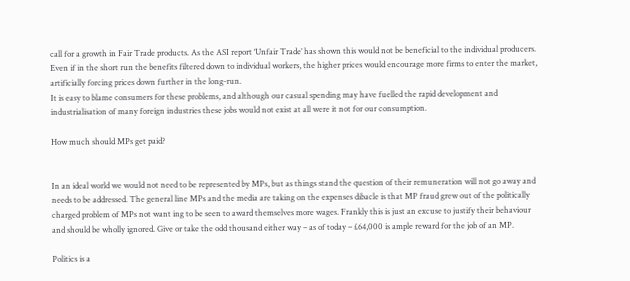call for a growth in Fair Trade products. As the ASI report ‘Unfair Trade’ has shown this would not be beneficial to the individual producers. Even if in the short run the benefits filtered down to individual workers, the higher prices would encourage more firms to enter the market, artificially forcing prices down further in the long-run.
It is easy to blame consumers for these problems, and although our casual spending may have fuelled the rapid development and industrialisation of many foreign industries these jobs would not exist at all were it not for our consumption.

How much should MPs get paid?


In an ideal world we would not need to be represented by MPs, but as things stand the question of their remuneration will not go away and needs to be addressed. The general line MPs and the media are taking on the expenses dibacle is that MP fraud grew out of the politically charged problem of MPs not want ing to be seen to award themselves more wages. Frankly this is just an excuse to justify their behaviour and should be wholly ignored. Give or take the odd thousand either way – as of today – £64,000 is ample reward for the job of an MP.

Politics is a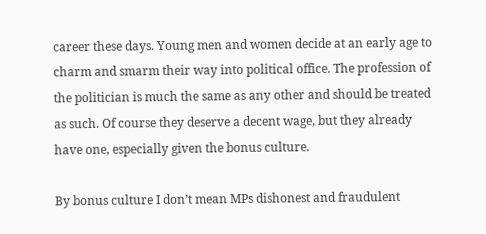career these days. Young men and women decide at an early age to charm and smarm their way into political office. The profession of the politician is much the same as any other and should be treated as such. Of course they deserve a decent wage, but they already have one, especially given the bonus culture.

By bonus culture I don’t mean MPs dishonest and fraudulent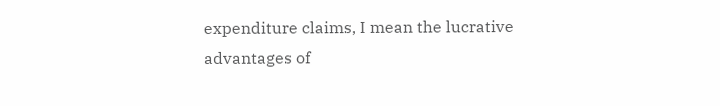expenditure claims, I mean the lucrative advantages of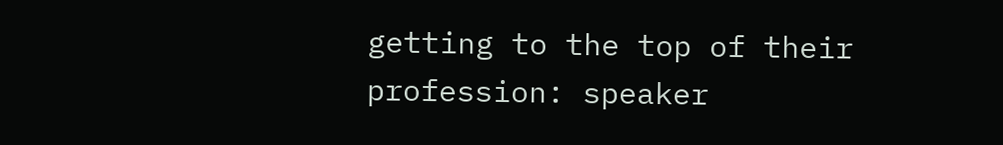getting to the top of their profession: speaker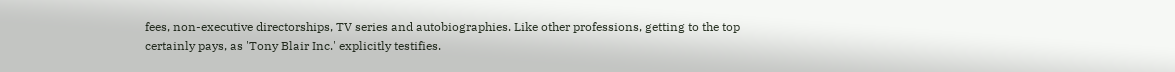fees, non-executive directorships, TV series and autobiographies. Like other professions, getting to the top certainly pays, as 'Tony Blair Inc.' explicitly testifies.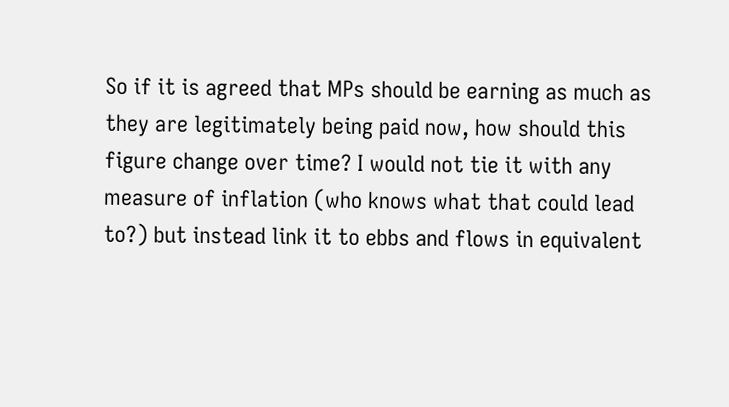So if it is agreed that MPs should be earning as much as they are legitimately being paid now, how should this figure change over time? I would not tie it with any measure of inflation (who knows what that could lead to?) but instead link it to ebbs and flows in equivalent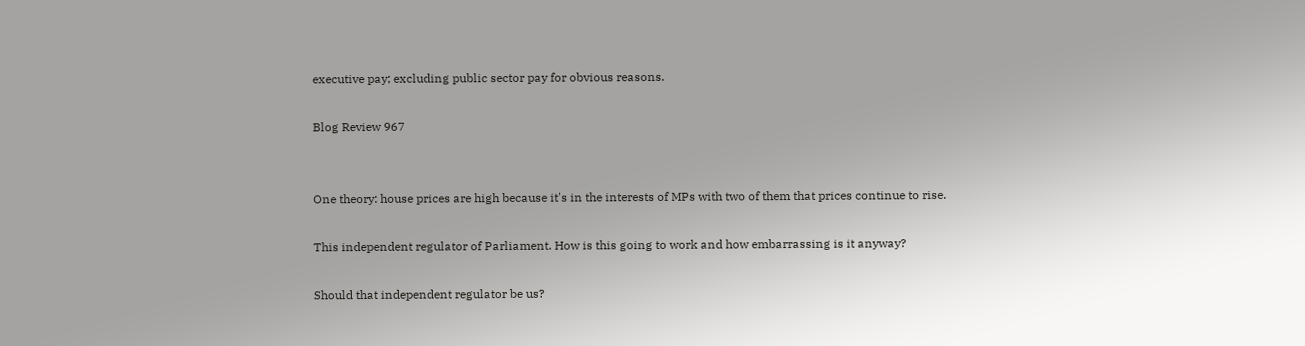executive pay; excluding public sector pay for obvious reasons.

Blog Review 967


One theory: house prices are high because it's in the interests of MPs with two of them that prices continue to rise.

This independent regulator of Parliament. How is this going to work and how embarrassing is it anyway?

Should that independent regulator be us?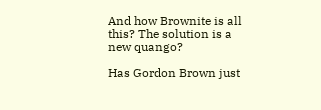And how Brownite is all this? The solution is a new quango?

Has Gordon Brown just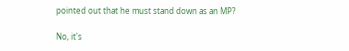pointed out that he must stand down as an MP?

No, it's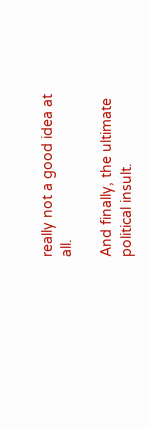really not a good idea at all.

And finally, the ultimate political insult.